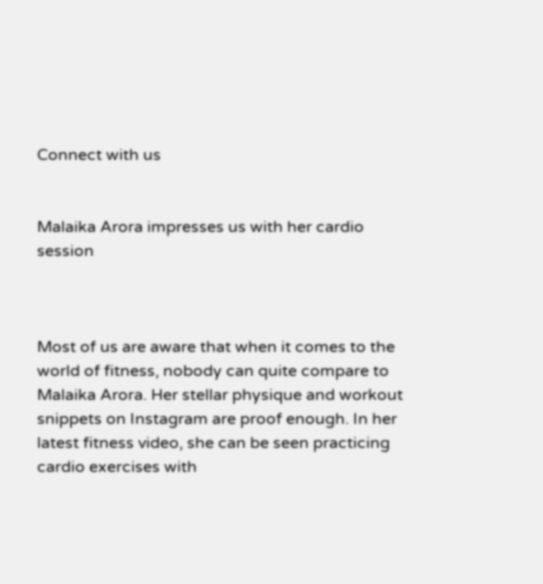Connect with us


Malaika Arora impresses us with her cardio session



Most of us are aware that when it comes to the world of fitness, nobody can quite compare to Malaika Arora. Her stellar physique and workout snippets on Instagram are proof enough. In her latest fitness video, she can be seen practicing cardio exercises with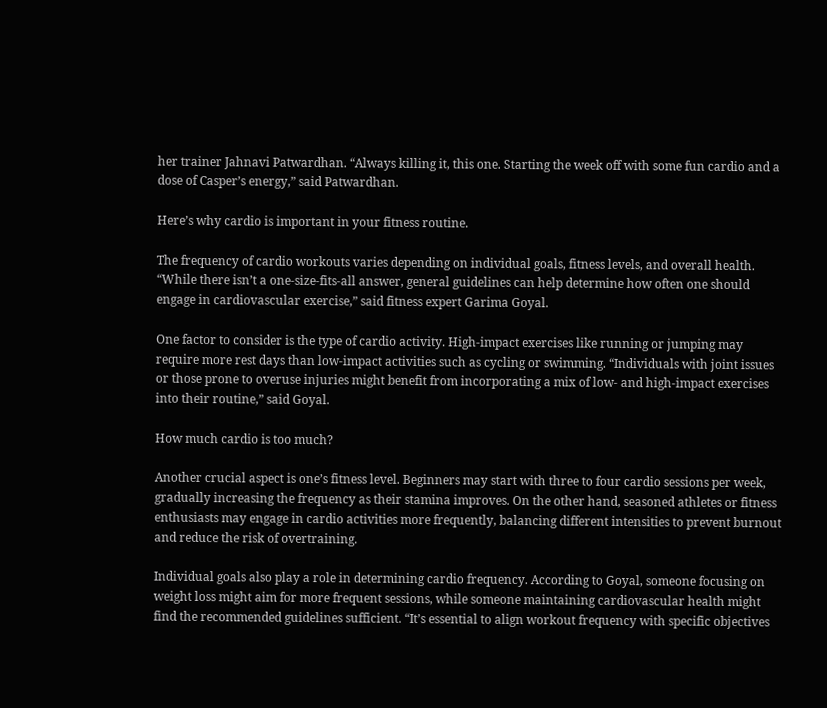her trainer Jahnavi Patwardhan. “Always killing it, this one. Starting the week off with some fun cardio and a dose of Casper’s energy,” said Patwardhan.

Here’s why cardio is important in your fitness routine.

The frequency of cardio workouts varies depending on individual goals, fitness levels, and overall health. “While there isn’t a one-size-fits-all answer, general guidelines can help determine how often one should engage in cardiovascular exercise,” said fitness expert Garima Goyal.

One factor to consider is the type of cardio activity. High-impact exercises like running or jumping may require more rest days than low-impact activities such as cycling or swimming. “Individuals with joint issues or those prone to overuse injuries might benefit from incorporating a mix of low- and high-impact exercises into their routine,” said Goyal.

How much cardio is too much?

Another crucial aspect is one’s fitness level. Beginners may start with three to four cardio sessions per week, gradually increasing the frequency as their stamina improves. On the other hand, seasoned athletes or fitness enthusiasts may engage in cardio activities more frequently, balancing different intensities to prevent burnout and reduce the risk of overtraining.

Individual goals also play a role in determining cardio frequency. According to Goyal, someone focusing on weight loss might aim for more frequent sessions, while someone maintaining cardiovascular health might find the recommended guidelines sufficient. “It’s essential to align workout frequency with specific objectives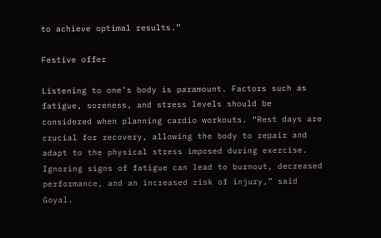to achieve optimal results.”

Festive offer

Listening to one’s body is paramount. Factors such as fatigue, soreness, and stress levels should be considered when planning cardio workouts. “Rest days are crucial for recovery, allowing the body to repair and adapt to the physical stress imposed during exercise. Ignoring signs of fatigue can lead to burnout, decreased performance, and an increased risk of injury,” said Goyal.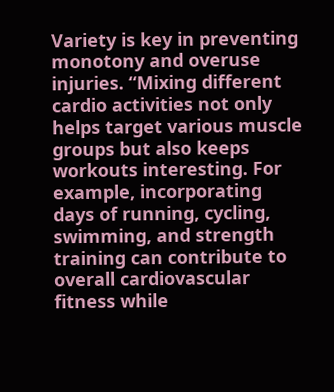Variety is key in preventing monotony and overuse injuries. “Mixing different cardio activities not only helps target various muscle groups but also keeps workouts interesting. For example, incorporating days of running, cycling, swimming, and strength training can contribute to overall cardiovascular fitness while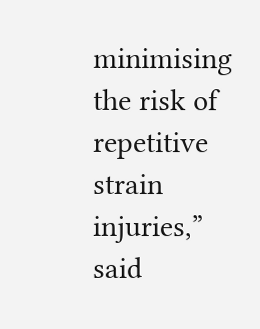minimising the risk of repetitive strain injuries,” said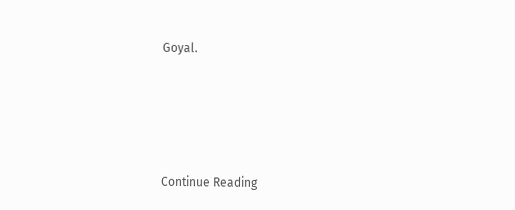Goyal.




Continue Reading